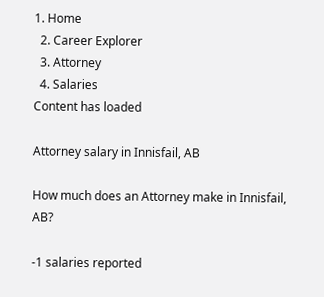1. Home
  2. Career Explorer
  3. Attorney
  4. Salaries
Content has loaded

Attorney salary in Innisfail, AB

How much does an Attorney make in Innisfail, AB?

-1 salaries reported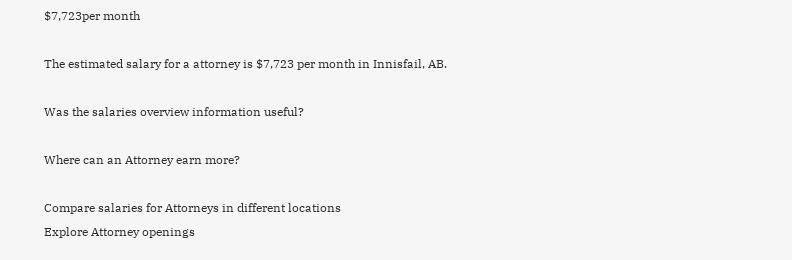$7,723per month

The estimated salary for a attorney is $7,723 per month in Innisfail, AB.

Was the salaries overview information useful?

Where can an Attorney earn more?

Compare salaries for Attorneys in different locations
Explore Attorney openings